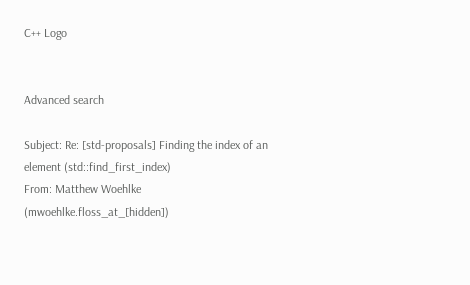C++ Logo


Advanced search

Subject: Re: [std-proposals] Finding the index of an element (std::find_first_index)
From: Matthew Woehlke (mwoehlke.floss_at_[hidden])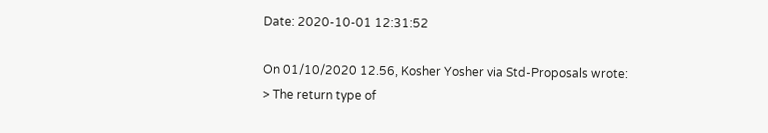Date: 2020-10-01 12:31:52

On 01/10/2020 12.56, Kosher Yosher via Std-Proposals wrote:
> The return type of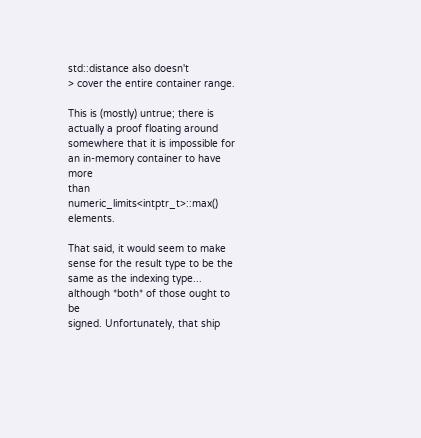std::distance also doesn't
> cover the entire container range.

This is (mostly) untrue; there is actually a proof floating around
somewhere that it is impossible for an in-memory container to have more
than numeric_limits<intptr_t>::max() elements.

That said, it would seem to make sense for the result type to be the
same as the indexing type... although *both* of those ought to be
signed. Unfortunately, that ship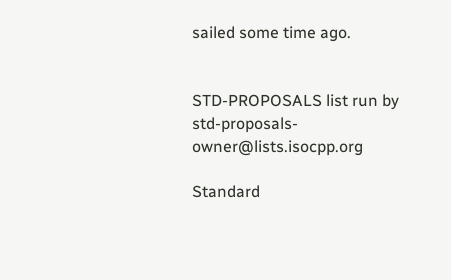sailed some time ago.


STD-PROPOSALS list run by std-proposals-owner@lists.isocpp.org

Standard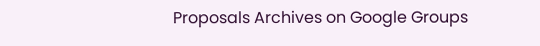Proposals Archives on Google Groups